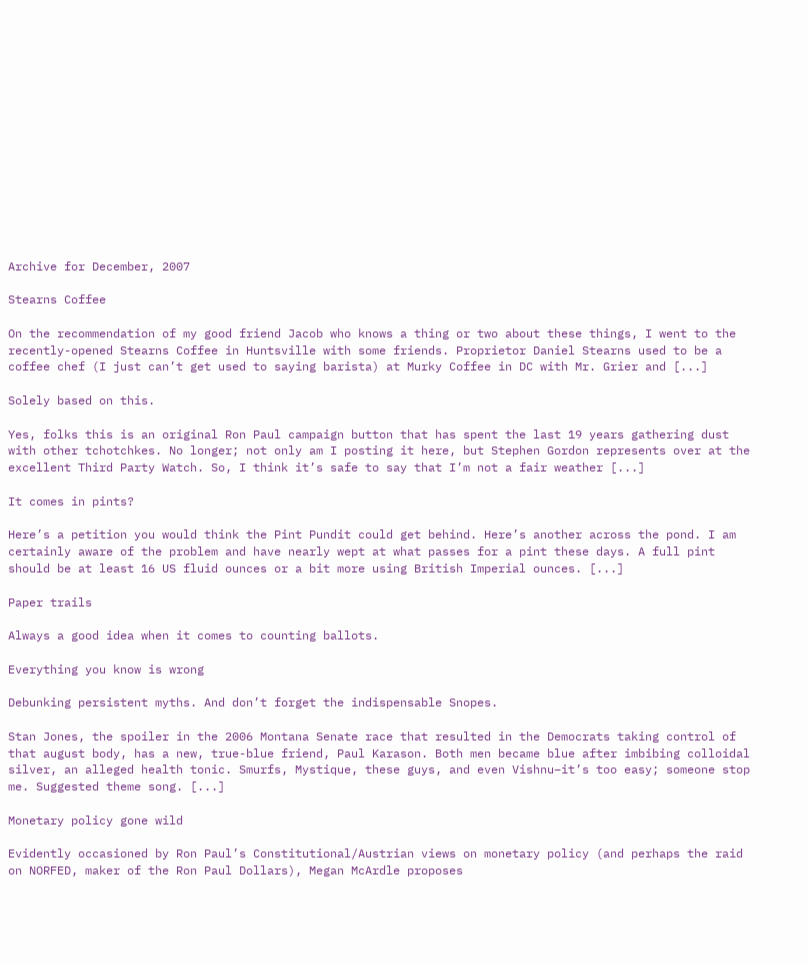Archive for December, 2007

Stearns Coffee

On the recommendation of my good friend Jacob who knows a thing or two about these things, I went to the recently-opened Stearns Coffee in Huntsville with some friends. Proprietor Daniel Stearns used to be a coffee chef (I just can’t get used to saying barista) at Murky Coffee in DC with Mr. Grier and [...]

Solely based on this.

Yes, folks this is an original Ron Paul campaign button that has spent the last 19 years gathering dust with other tchotchkes. No longer; not only am I posting it here, but Stephen Gordon represents over at the excellent Third Party Watch. So, I think it’s safe to say that I’m not a fair weather [...]

It comes in pints?

Here’s a petition you would think the Pint Pundit could get behind. Here’s another across the pond. I am certainly aware of the problem and have nearly wept at what passes for a pint these days. A full pint should be at least 16 US fluid ounces or a bit more using British Imperial ounces. [...]

Paper trails

Always a good idea when it comes to counting ballots.

Everything you know is wrong

Debunking persistent myths. And don’t forget the indispensable Snopes.

Stan Jones, the spoiler in the 2006 Montana Senate race that resulted in the Democrats taking control of that august body, has a new, true-blue friend, Paul Karason. Both men became blue after imbibing colloidal silver, an alleged health tonic. Smurfs, Mystique, these guys, and even Vishnu–it’s too easy; someone stop me. Suggested theme song. [...]

Monetary policy gone wild

Evidently occasioned by Ron Paul’s Constitutional/Austrian views on monetary policy (and perhaps the raid on NORFED, maker of the Ron Paul Dollars), Megan McArdle proposes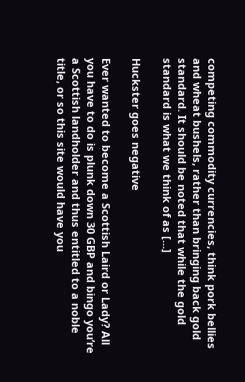competing commodity currencies, think pork bellies and wheat bushels, rather than bringing back gold standard. It should be noted that while the gold standard is what we think of as [...]

Huckster goes negative

Ever wanted to become a Scottish Laird or Lady? All you have to do is plunk down 30 GBP and bingo you’re a Scottish landholder and thus entitled to a noble title, or so this site would have you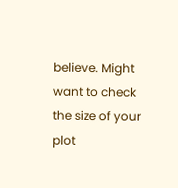believe. Might want to check the size of your plot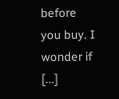before you buy. I wonder if [...]